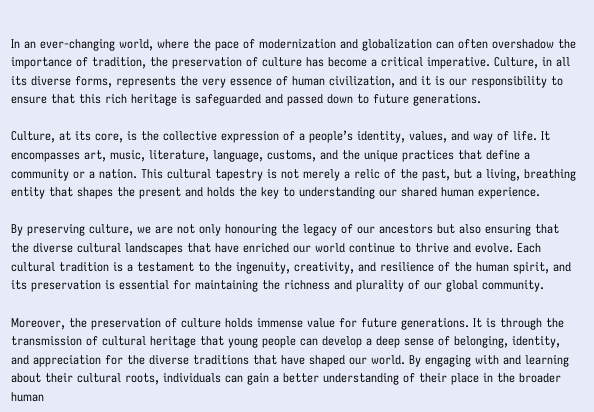In an ever-changing world, where the pace of modernization and globalization can often overshadow the importance of tradition, the preservation of culture has become a critical imperative. Culture, in all its diverse forms, represents the very essence of human civilization, and it is our responsibility to ensure that this rich heritage is safeguarded and passed down to future generations.

Culture, at its core, is the collective expression of a people’s identity, values, and way of life. It encompasses art, music, literature, language, customs, and the unique practices that define a community or a nation. This cultural tapestry is not merely a relic of the past, but a living, breathing entity that shapes the present and holds the key to understanding our shared human experience.

By preserving culture, we are not only honouring the legacy of our ancestors but also ensuring that the diverse cultural landscapes that have enriched our world continue to thrive and evolve. Each cultural tradition is a testament to the ingenuity, creativity, and resilience of the human spirit, and its preservation is essential for maintaining the richness and plurality of our global community.

Moreover, the preservation of culture holds immense value for future generations. It is through the transmission of cultural heritage that young people can develop a deep sense of belonging, identity, and appreciation for the diverse traditions that have shaped our world. By engaging with and learning about their cultural roots, individuals can gain a better understanding of their place in the broader human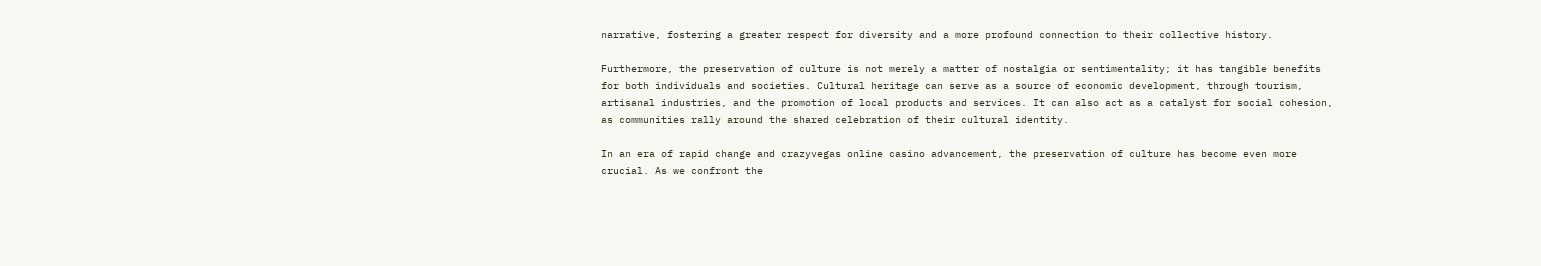narrative, fostering a greater respect for diversity and a more profound connection to their collective history.

Furthermore, the preservation of culture is not merely a matter of nostalgia or sentimentality; it has tangible benefits for both individuals and societies. Cultural heritage can serve as a source of economic development, through tourism, artisanal industries, and the promotion of local products and services. It can also act as a catalyst for social cohesion, as communities rally around the shared celebration of their cultural identity.

In an era of rapid change and crazyvegas online casino advancement, the preservation of culture has become even more crucial. As we confront the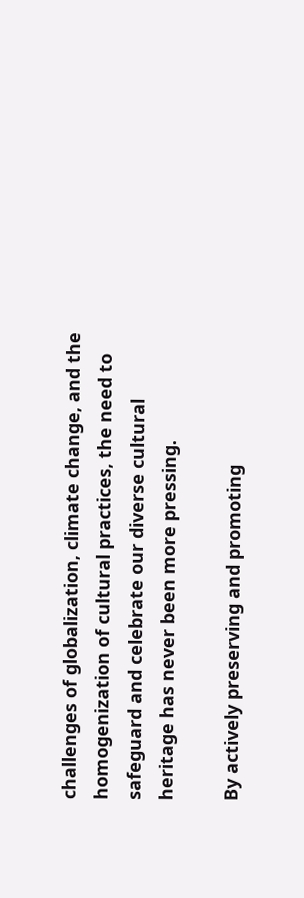challenges of globalization, climate change, and the homogenization of cultural practices, the need to safeguard and celebrate our diverse cultural heritage has never been more pressing.

By actively preserving and promoting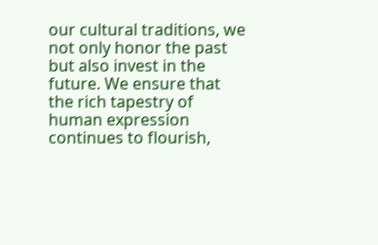our cultural traditions, we not only honor the past but also invest in the future. We ensure that the rich tapestry of human expression continues to flourish,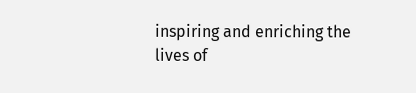inspiring and enriching the lives of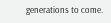generations to come.